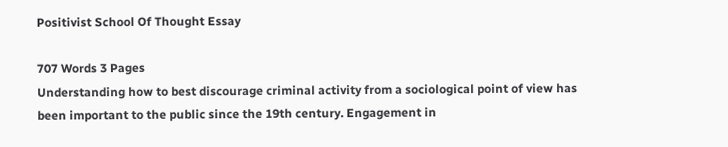Positivist School Of Thought Essay

707 Words 3 Pages
Understanding how to best discourage criminal activity from a sociological point of view has been important to the public since the 19th century. Engagement in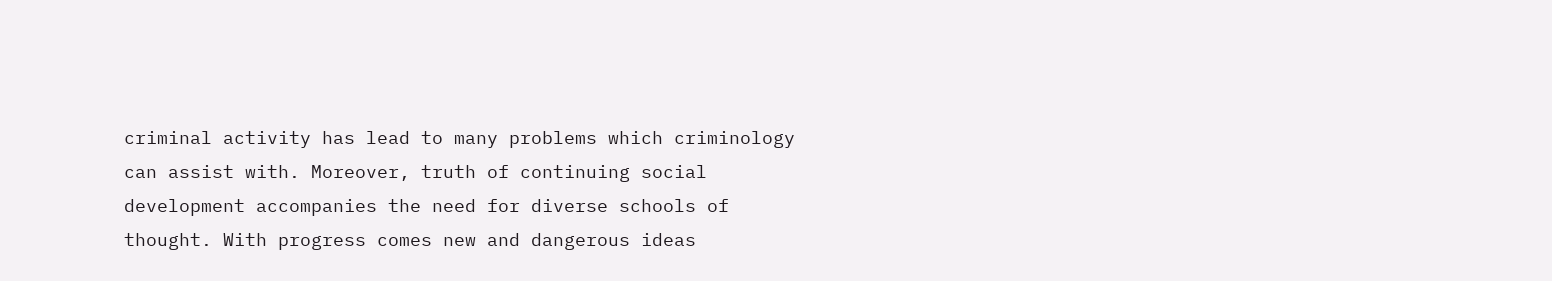criminal activity has lead to many problems which criminology can assist with. Moreover, truth of continuing social development accompanies the need for diverse schools of thought. With progress comes new and dangerous ideas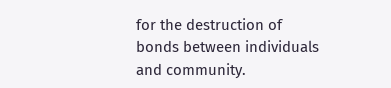for the destruction of bonds between individuals and community.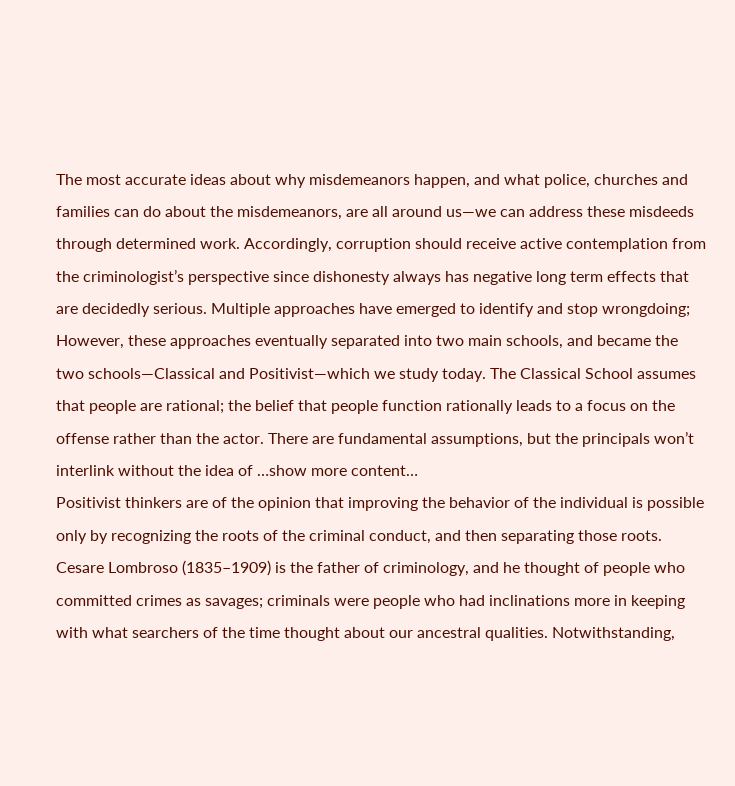The most accurate ideas about why misdemeanors happen, and what police, churches and families can do about the misdemeanors, are all around us—we can address these misdeeds through determined work. Accordingly, corruption should receive active contemplation from the criminologist’s perspective since dishonesty always has negative long term effects that are decidedly serious. Multiple approaches have emerged to identify and stop wrongdoing; However, these approaches eventually separated into two main schools, and became the two schools—Classical and Positivist—which we study today. The Classical School assumes that people are rational; the belief that people function rationally leads to a focus on the offense rather than the actor. There are fundamental assumptions, but the principals won’t interlink without the idea of …show more content…
Positivist thinkers are of the opinion that improving the behavior of the individual is possible only by recognizing the roots of the criminal conduct, and then separating those roots. Cesare Lombroso (1835–1909) is the father of criminology, and he thought of people who committed crimes as savages; criminals were people who had inclinations more in keeping with what searchers of the time thought about our ancestral qualities. Notwithstanding,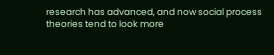research has advanced, and now social process theories tend to look more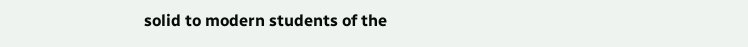solid to modern students of the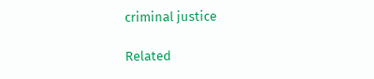criminal justice

Related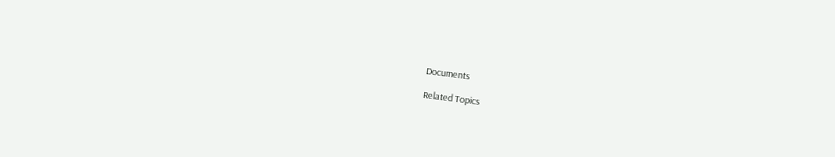Documents

Related Topics